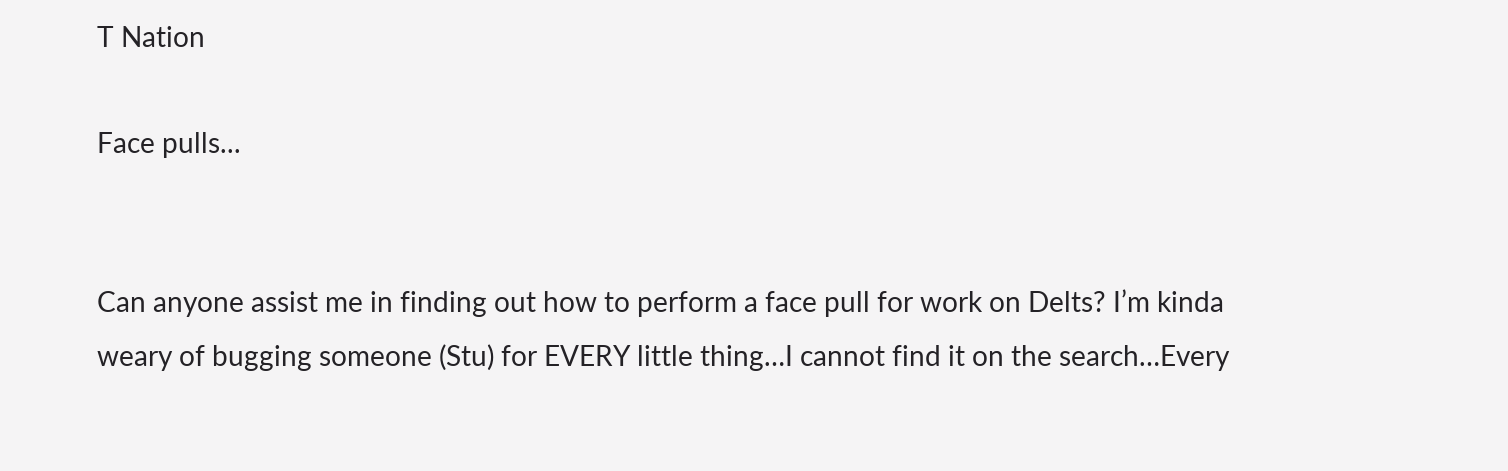T Nation

Face pulls...


Can anyone assist me in finding out how to perform a face pull for work on Delts? I’m kinda weary of bugging someone (Stu) for EVERY little thing…I cannot find it on the search…Every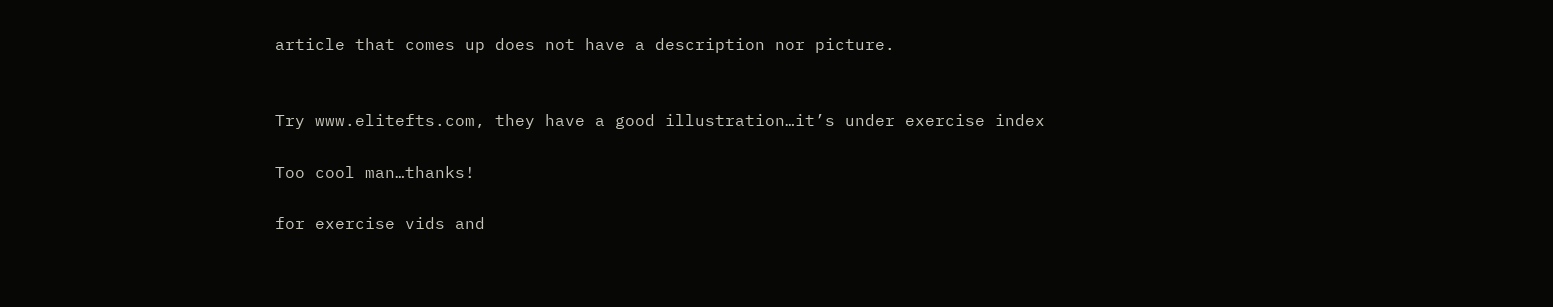article that comes up does not have a description nor picture.


Try www.elitefts.com, they have a good illustration…it’s under exercise index

Too cool man…thanks!

for exercise vids and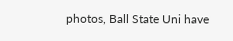photos, Ball State Uni have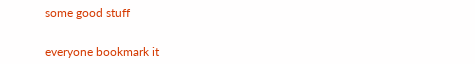some good stuff


everyone bookmark it